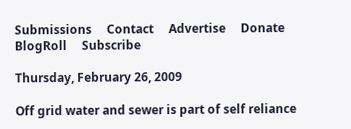Submissions     Contact     Advertise     Donate     BlogRoll     Subscribe

Thursday, February 26, 2009

Off grid water and sewer is part of self reliance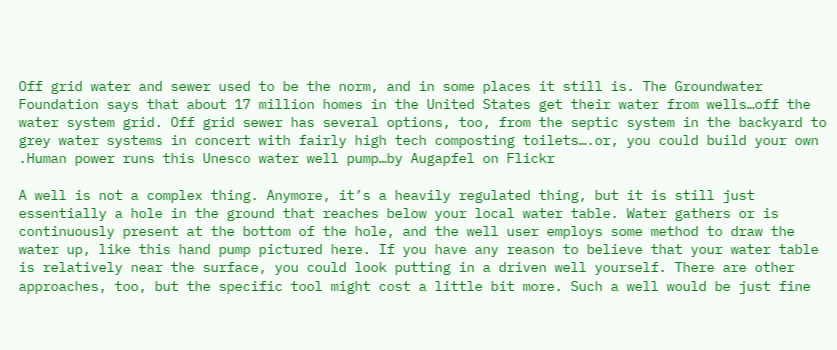Off grid water and sewer used to be the norm, and in some places it still is. The Groundwater Foundation says that about 17 million homes in the United States get their water from wells…off the water system grid. Off grid sewer has several options, too, from the septic system in the backyard to grey water systems in concert with fairly high tech composting toilets….or, you could build your own .Human power runs this Unesco water well pump…by Augapfel on Flickr

A well is not a complex thing. Anymore, it’s a heavily regulated thing, but it is still just essentially a hole in the ground that reaches below your local water table. Water gathers or is continuously present at the bottom of the hole, and the well user employs some method to draw the water up, like this hand pump pictured here. If you have any reason to believe that your water table is relatively near the surface, you could look putting in a driven well yourself. There are other approaches, too, but the specific tool might cost a little bit more. Such a well would be just fine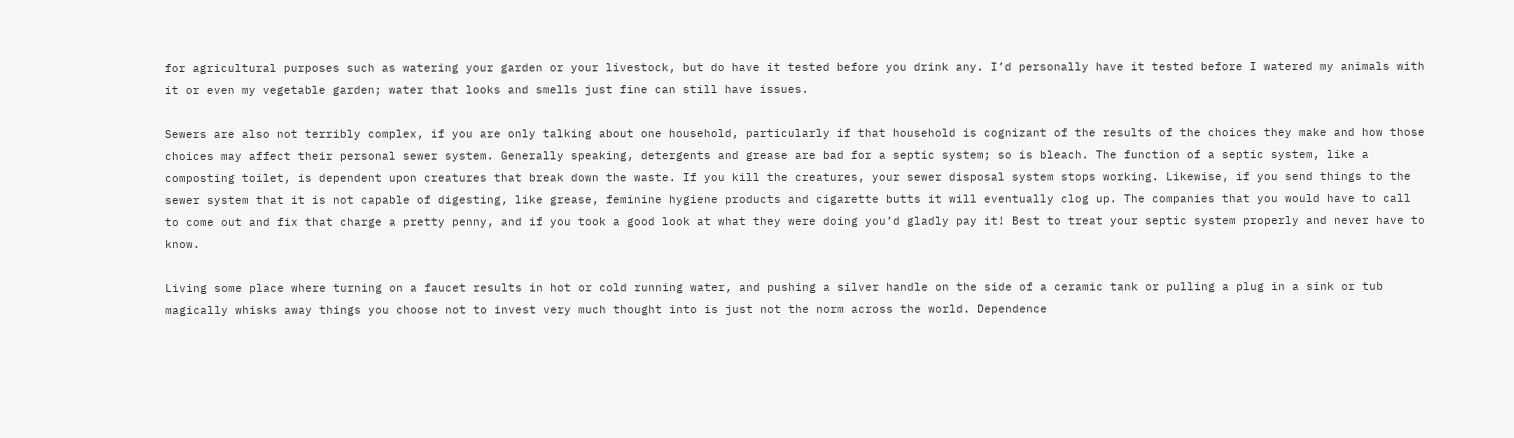for agricultural purposes such as watering your garden or your livestock, but do have it tested before you drink any. I’d personally have it tested before I watered my animals with it or even my vegetable garden; water that looks and smells just fine can still have issues.

Sewers are also not terribly complex, if you are only talking about one household, particularly if that household is cognizant of the results of the choices they make and how those choices may affect their personal sewer system. Generally speaking, detergents and grease are bad for a septic system; so is bleach. The function of a septic system, like a composting toilet, is dependent upon creatures that break down the waste. If you kill the creatures, your sewer disposal system stops working. Likewise, if you send things to the sewer system that it is not capable of digesting, like grease, feminine hygiene products and cigarette butts it will eventually clog up. The companies that you would have to call to come out and fix that charge a pretty penny, and if you took a good look at what they were doing you’d gladly pay it! Best to treat your septic system properly and never have to know.

Living some place where turning on a faucet results in hot or cold running water, and pushing a silver handle on the side of a ceramic tank or pulling a plug in a sink or tub magically whisks away things you choose not to invest very much thought into is just not the norm across the world. Dependence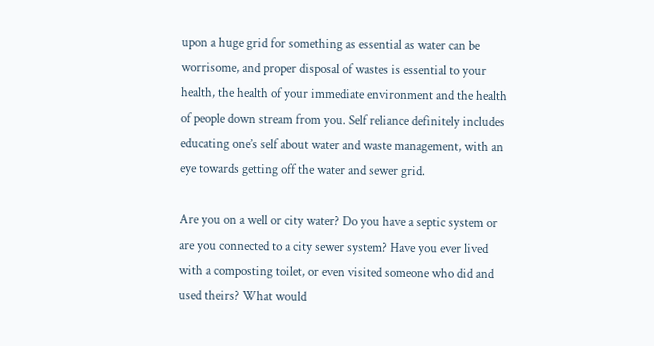upon a huge grid for something as essential as water can be worrisome, and proper disposal of wastes is essential to your health, the health of your immediate environment and the health of people down stream from you. Self reliance definitely includes educating one’s self about water and waste management, with an eye towards getting off the water and sewer grid.

Are you on a well or city water? Do you have a septic system or are you connected to a city sewer system? Have you ever lived with a composting toilet, or even visited someone who did and used theirs? What would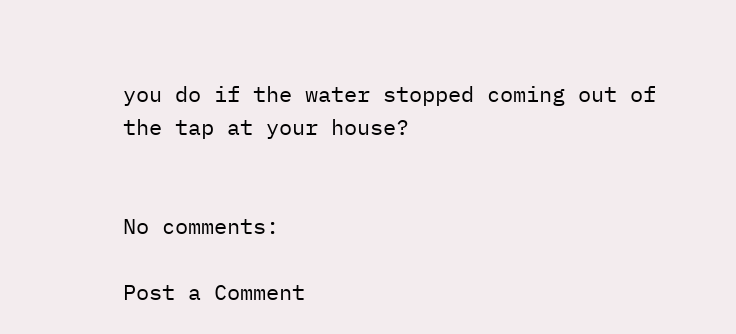you do if the water stopped coming out of the tap at your house?


No comments:

Post a Comment